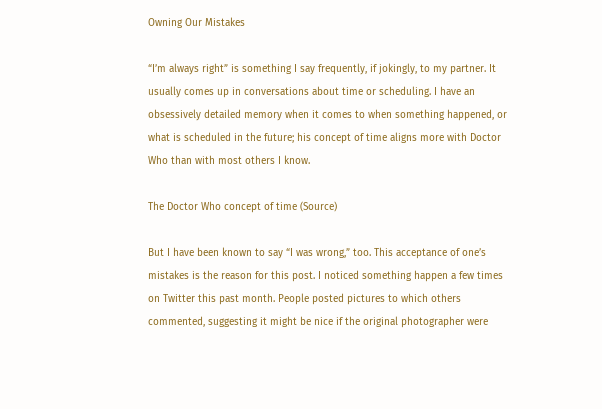Owning Our Mistakes

“I’m always right” is something I say frequently, if jokingly, to my partner. It usually comes up in conversations about time or scheduling. I have an obsessively detailed memory when it comes to when something happened, or what is scheduled in the future; his concept of time aligns more with Doctor Who than with most others I know.

The Doctor Who concept of time (Source)

But I have been known to say “I was wrong,” too. This acceptance of one’s mistakes is the reason for this post. I noticed something happen a few times on Twitter this past month. People posted pictures to which others commented, suggesting it might be nice if the original photographer were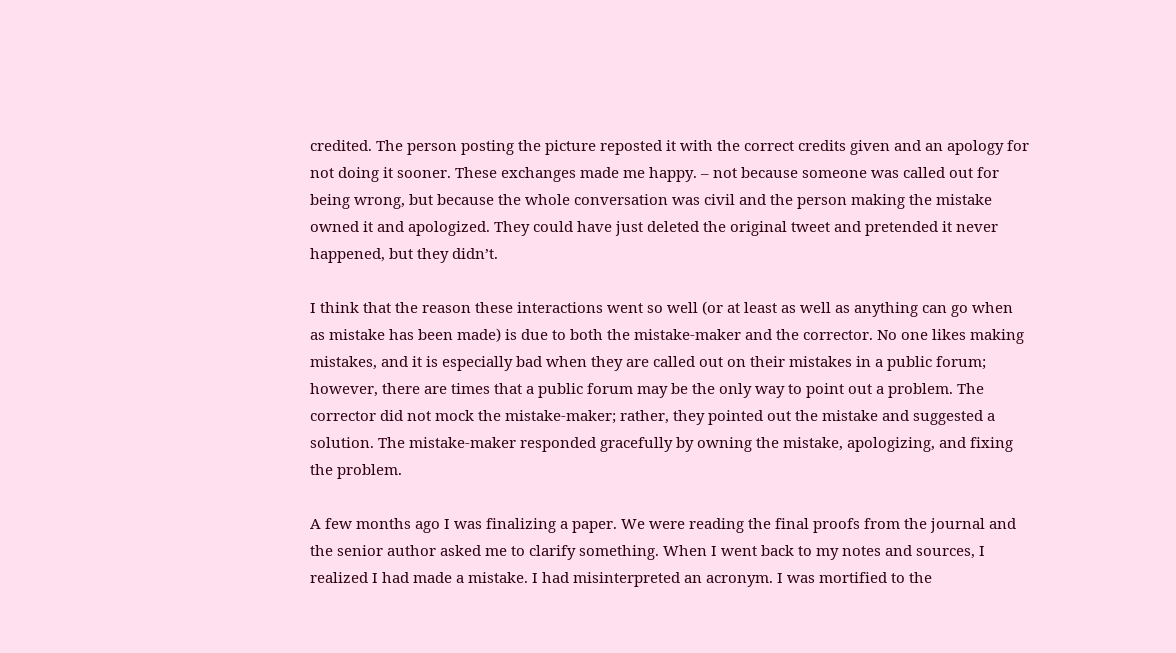credited. The person posting the picture reposted it with the correct credits given and an apology for not doing it sooner. These exchanges made me happy. – not because someone was called out for being wrong, but because the whole conversation was civil and the person making the mistake owned it and apologized. They could have just deleted the original tweet and pretended it never happened, but they didn’t.

I think that the reason these interactions went so well (or at least as well as anything can go when as mistake has been made) is due to both the mistake-maker and the corrector. No one likes making mistakes, and it is especially bad when they are called out on their mistakes in a public forum; however, there are times that a public forum may be the only way to point out a problem. The corrector did not mock the mistake-maker; rather, they pointed out the mistake and suggested a solution. The mistake-maker responded gracefully by owning the mistake, apologizing, and fixing the problem.

A few months ago I was finalizing a paper. We were reading the final proofs from the journal and the senior author asked me to clarify something. When I went back to my notes and sources, I realized I had made a mistake. I had misinterpreted an acronym. I was mortified to the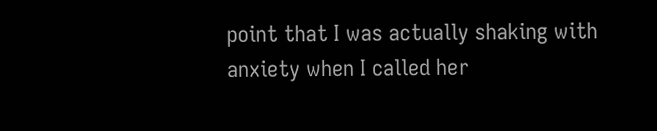point that I was actually shaking with anxiety when I called her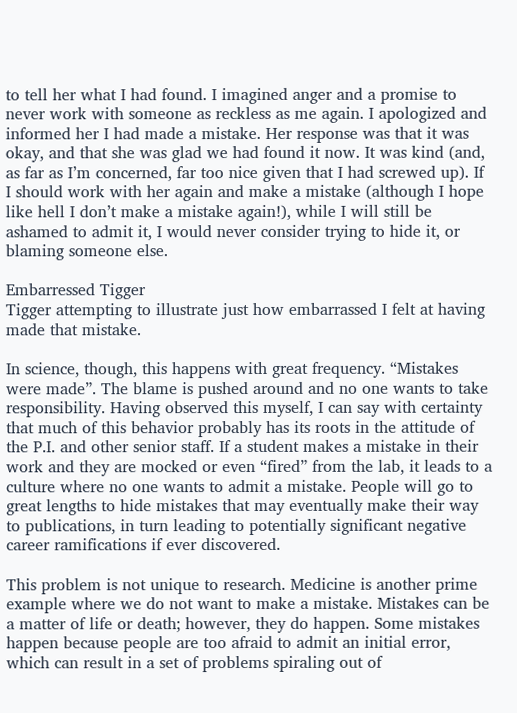to tell her what I had found. I imagined anger and a promise to never work with someone as reckless as me again. I apologized and informed her I had made a mistake. Her response was that it was okay, and that she was glad we had found it now. It was kind (and, as far as I’m concerned, far too nice given that I had screwed up). If I should work with her again and make a mistake (although I hope like hell I don’t make a mistake again!), while I will still be ashamed to admit it, I would never consider trying to hide it, or blaming someone else.

Embarressed Tigger
Tigger attempting to illustrate just how embarrassed I felt at having made that mistake.

In science, though, this happens with great frequency. “Mistakes were made”. The blame is pushed around and no one wants to take responsibility. Having observed this myself, I can say with certainty that much of this behavior probably has its roots in the attitude of the P.I. and other senior staff. If a student makes a mistake in their work and they are mocked or even “fired” from the lab, it leads to a culture where no one wants to admit a mistake. People will go to great lengths to hide mistakes that may eventually make their way to publications, in turn leading to potentially significant negative career ramifications if ever discovered.

This problem is not unique to research. Medicine is another prime example where we do not want to make a mistake. Mistakes can be a matter of life or death; however, they do happen. Some mistakes happen because people are too afraid to admit an initial error, which can result in a set of problems spiraling out of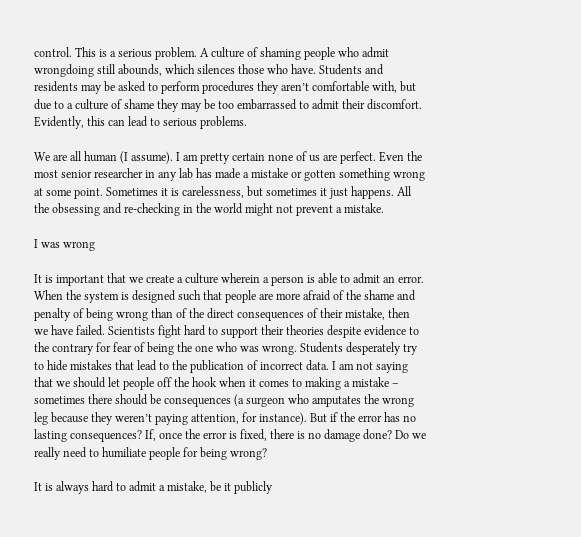control. This is a serious problem. A culture of shaming people who admit wrongdoing still abounds, which silences those who have. Students and residents may be asked to perform procedures they aren’t comfortable with, but due to a culture of shame they may be too embarrassed to admit their discomfort. Evidently, this can lead to serious problems.

We are all human (I assume). I am pretty certain none of us are perfect. Even the most senior researcher in any lab has made a mistake or gotten something wrong at some point. Sometimes it is carelessness, but sometimes it just happens. All the obsessing and re-checking in the world might not prevent a mistake.

I was wrong

It is important that we create a culture wherein a person is able to admit an error. When the system is designed such that people are more afraid of the shame and penalty of being wrong than of the direct consequences of their mistake, then we have failed. Scientists fight hard to support their theories despite evidence to the contrary for fear of being the one who was wrong. Students desperately try to hide mistakes that lead to the publication of incorrect data. I am not saying that we should let people off the hook when it comes to making a mistake – sometimes there should be consequences (a surgeon who amputates the wrong leg because they weren’t paying attention, for instance). But if the error has no lasting consequences? If, once the error is fixed, there is no damage done? Do we really need to humiliate people for being wrong?

It is always hard to admit a mistake, be it publicly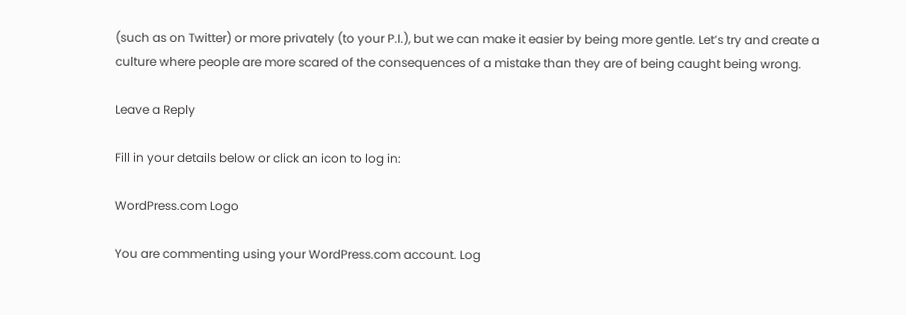(such as on Twitter) or more privately (to your P.I.), but we can make it easier by being more gentle. Let’s try and create a culture where people are more scared of the consequences of a mistake than they are of being caught being wrong.

Leave a Reply

Fill in your details below or click an icon to log in:

WordPress.com Logo

You are commenting using your WordPress.com account. Log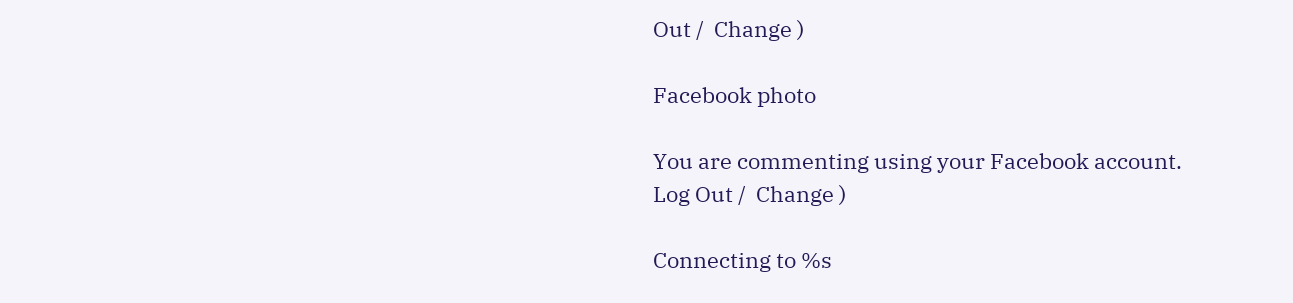Out /  Change )

Facebook photo

You are commenting using your Facebook account. Log Out /  Change )

Connecting to %s